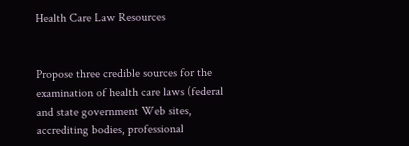Health Care Law Resources


Propose three credible sources for the examination of health care laws (federal and state government Web sites, accrediting bodies, professional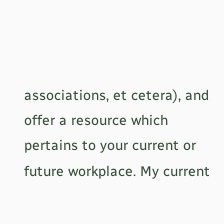associations, et cetera), and offer a resource which pertains to your current or future workplace. My current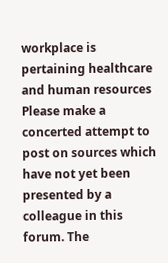workplace is pertaining healthcare and human resources Please make a concerted attempt to post on sources which have not yet been presented by a colleague in this forum. The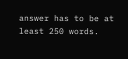answer has to be at least 250 words.